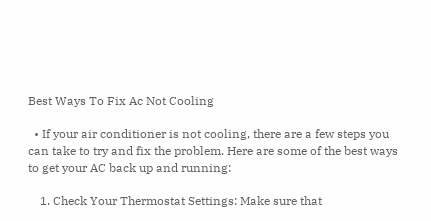Best Ways To Fix Ac Not Cooling

  • If your air conditioner is not cooling, there are a few steps you can take to try and fix the problem. Here are some of the best ways to get your AC back up and running:

    1. Check Your Thermostat Settings: Make sure that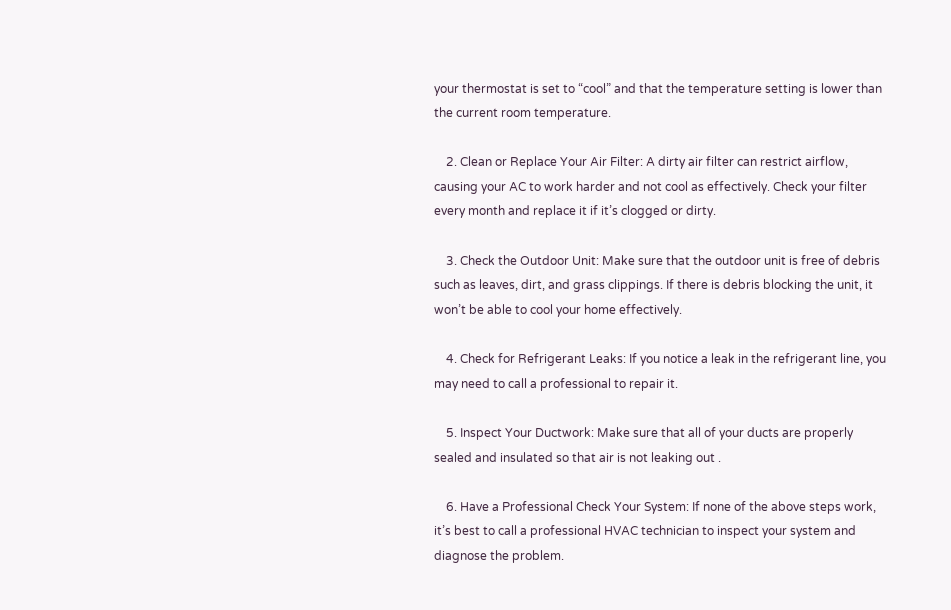your thermostat is set to “cool” and that the temperature setting is lower than the current room temperature.

    2. Clean or Replace Your Air Filter: A dirty air filter can restrict airflow, causing your AC to work harder and not cool as effectively. Check your filter every month and replace it if it’s clogged or dirty.

    3. Check the Outdoor Unit: Make sure that the outdoor unit is free of debris such as leaves, dirt, and grass clippings. If there is debris blocking the unit, it won’t be able to cool your home effectively.

    4. Check for Refrigerant Leaks: If you notice a leak in the refrigerant line, you may need to call a professional to repair it.

    5. Inspect Your Ductwork: Make sure that all of your ducts are properly sealed and insulated so that air is not leaking out .

    6. Have a Professional Check Your System: If none of the above steps work, it’s best to call a professional HVAC technician to inspect your system and diagnose the problem.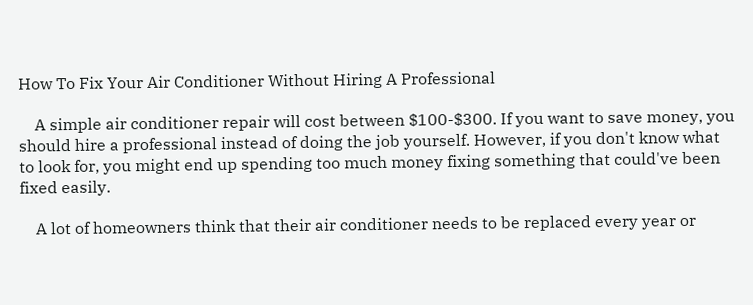How To Fix Your Air Conditioner Without Hiring A Professional

    A simple air conditioner repair will cost between $100-$300. If you want to save money, you should hire a professional instead of doing the job yourself. However, if you don't know what to look for, you might end up spending too much money fixing something that could've been fixed easily.

    A lot of homeowners think that their air conditioner needs to be replaced every year or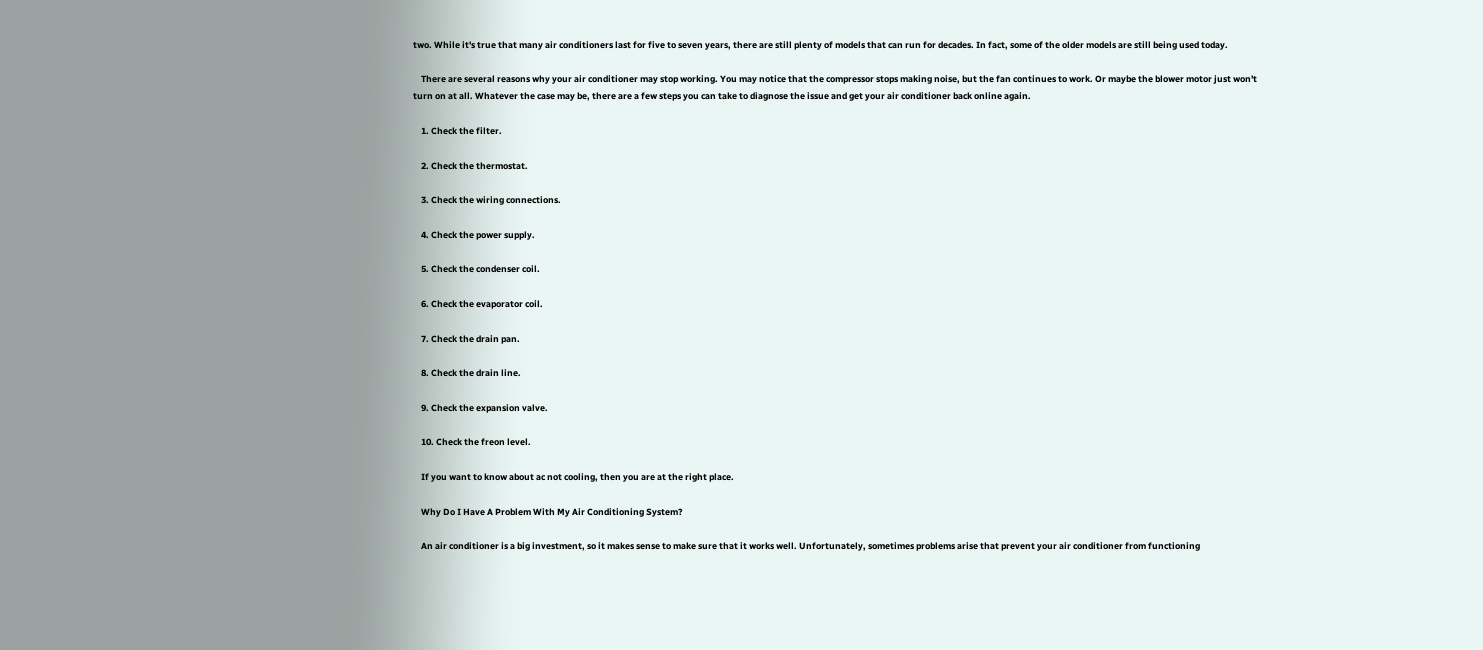two. While it's true that many air conditioners last for five to seven years, there are still plenty of models that can run for decades. In fact, some of the older models are still being used today.

    There are several reasons why your air conditioner may stop working. You may notice that the compressor stops making noise, but the fan continues to work. Or maybe the blower motor just won't turn on at all. Whatever the case may be, there are a few steps you can take to diagnose the issue and get your air conditioner back online again.

    1. Check the filter.

    2. Check the thermostat.

    3. Check the wiring connections.

    4. Check the power supply.

    5. Check the condenser coil.

    6. Check the evaporator coil.

    7. Check the drain pan.

    8. Check the drain line.

    9. Check the expansion valve.

    10. Check the freon level.

    If you want to know about ac not cooling, then you are at the right place.

    Why Do I Have A Problem With My Air Conditioning System?

    An air conditioner is a big investment, so it makes sense to make sure that it works well. Unfortunately, sometimes problems arise that prevent your air conditioner from functioning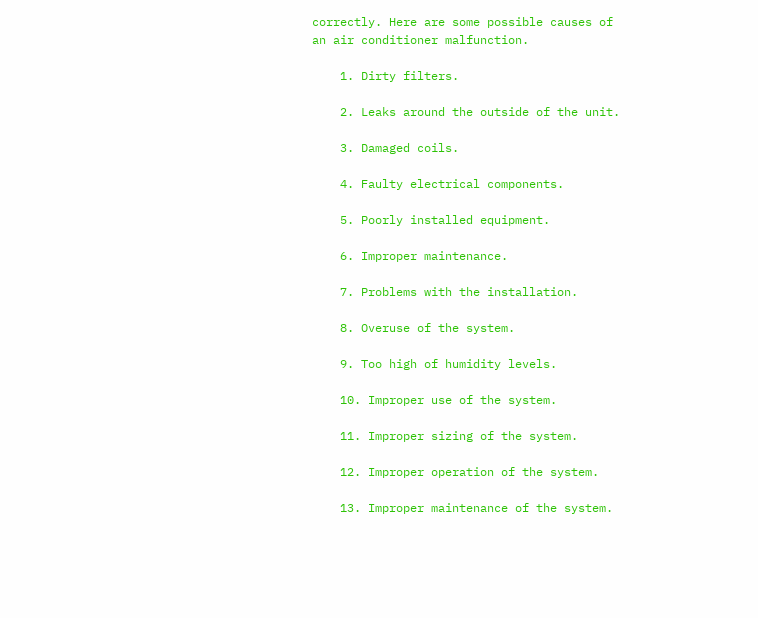correctly. Here are some possible causes of an air conditioner malfunction.

    1. Dirty filters.

    2. Leaks around the outside of the unit.

    3. Damaged coils.

    4. Faulty electrical components.

    5. Poorly installed equipment.

    6. Improper maintenance.

    7. Problems with the installation.

    8. Overuse of the system.

    9. Too high of humidity levels.

    10. Improper use of the system.

    11. Improper sizing of the system.

    12. Improper operation of the system.

    13. Improper maintenance of the system.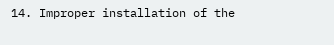14. Improper installation of the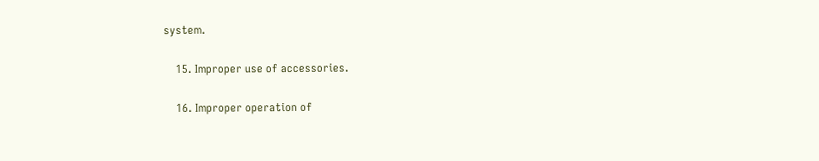system.

    15. Improper use of accessories.

    16. Improper operation of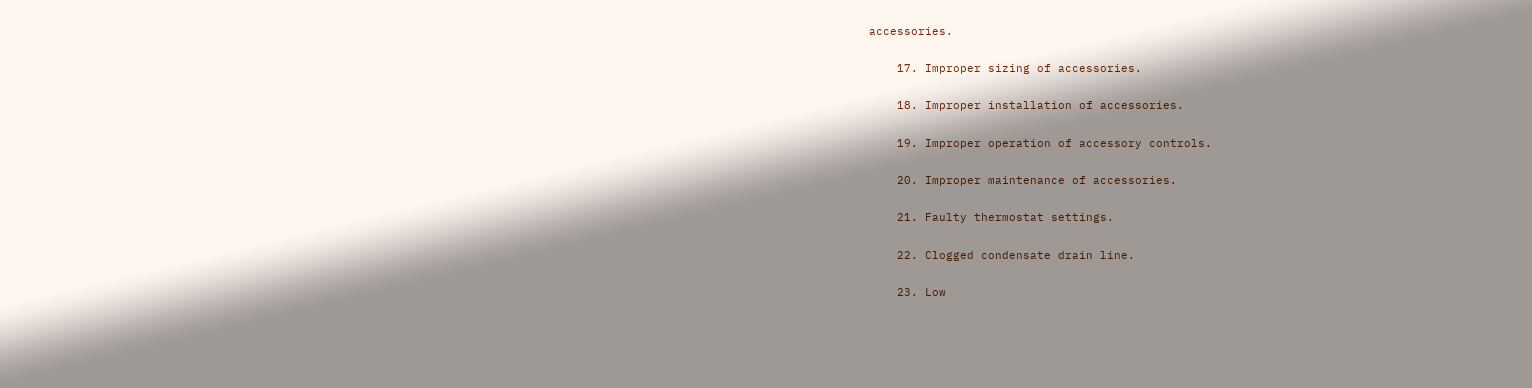accessories.

    17. Improper sizing of accessories.

    18. Improper installation of accessories.

    19. Improper operation of accessory controls.

    20. Improper maintenance of accessories.

    21. Faulty thermostat settings.

    22. Clogged condensate drain line.

    23. Low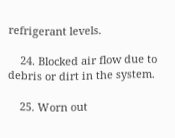refrigerant levels.

    24. Blocked air flow due to debris or dirt in the system.

    25. Worn out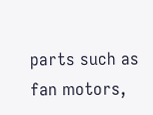parts such as fan motors,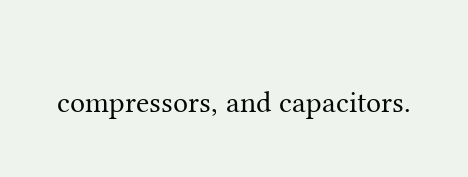compressors, and capacitors.